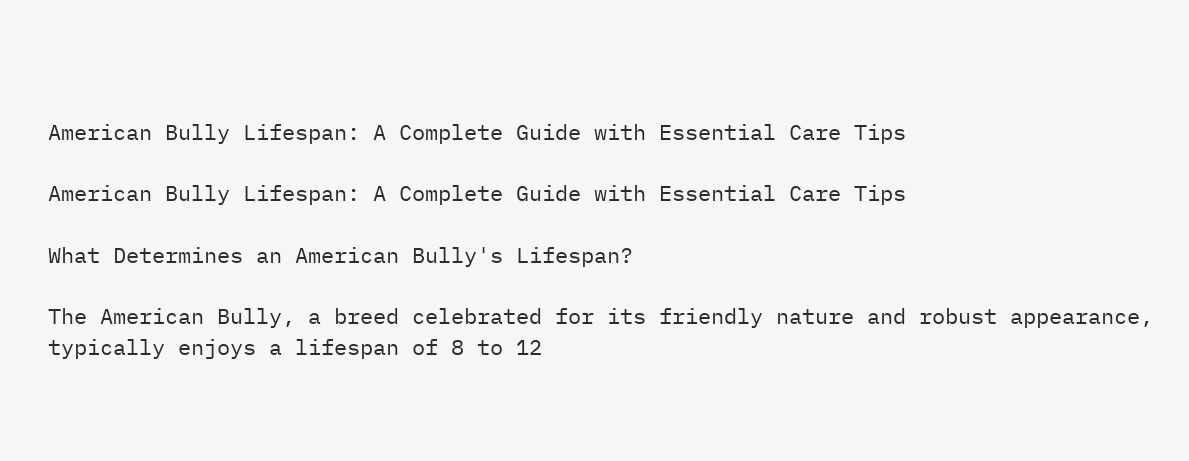American Bully Lifespan: A Complete Guide with Essential Care Tips

American Bully Lifespan: A Complete Guide with Essential Care Tips

What Determines an American Bully's Lifespan?

The American Bully, a breed celebrated for its friendly nature and robust appearance, typically enjoys a lifespan of 8 to 12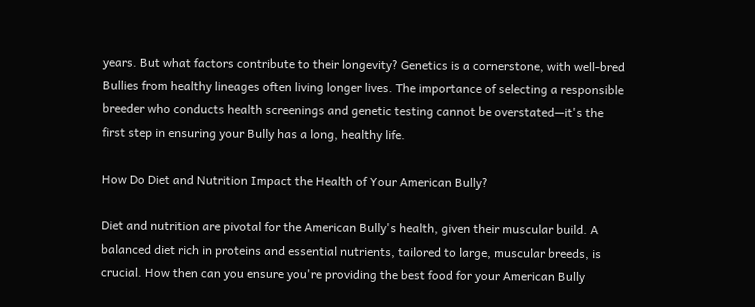years. But what factors contribute to their longevity? Genetics is a cornerstone, with well-bred Bullies from healthy lineages often living longer lives. The importance of selecting a responsible breeder who conducts health screenings and genetic testing cannot be overstated—it's the first step in ensuring your Bully has a long, healthy life.

How Do Diet and Nutrition Impact the Health of Your American Bully?

Diet and nutrition are pivotal for the American Bully's health, given their muscular build. A balanced diet rich in proteins and essential nutrients, tailored to large, muscular breeds, is crucial. How then can you ensure you're providing the best food for your American Bully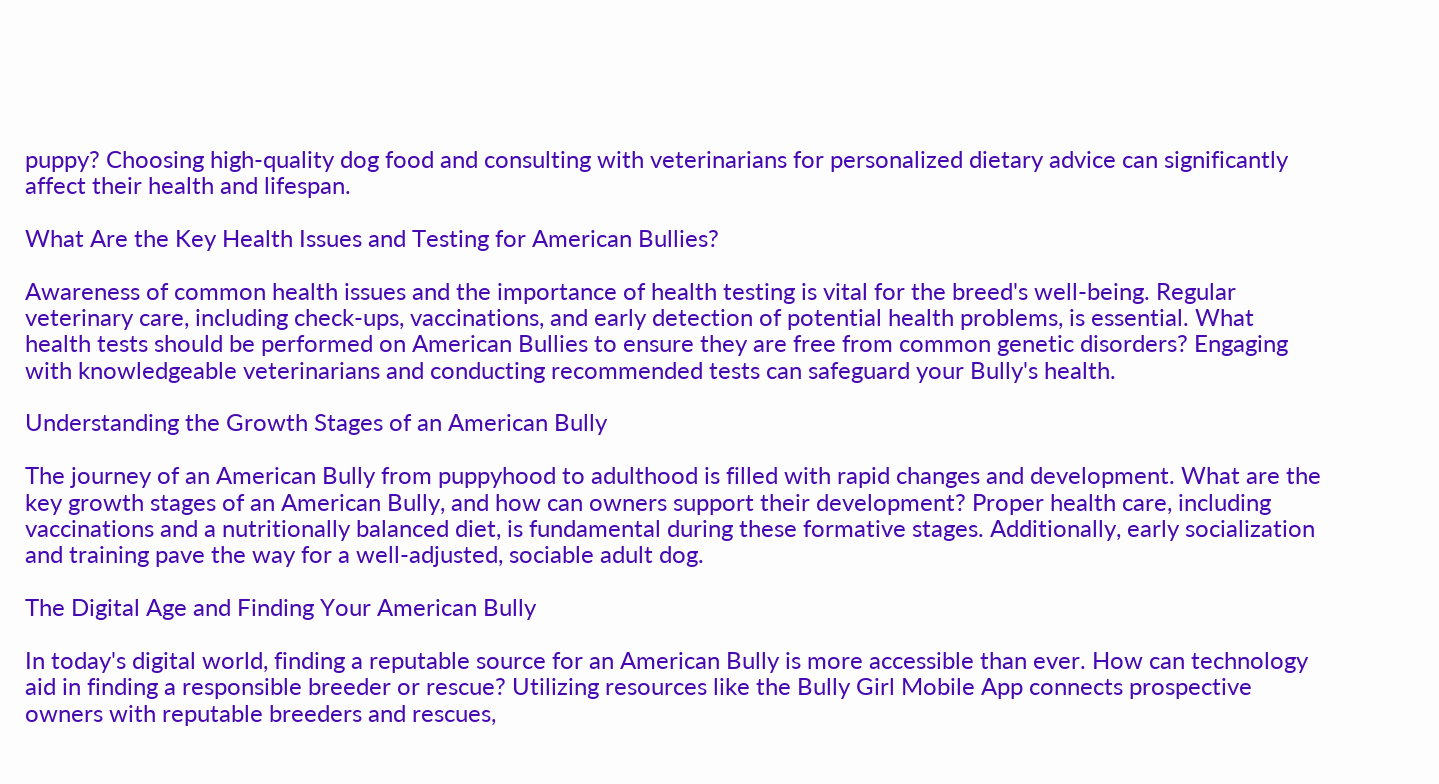puppy? Choosing high-quality dog food and consulting with veterinarians for personalized dietary advice can significantly affect their health and lifespan.

What Are the Key Health Issues and Testing for American Bullies?

Awareness of common health issues and the importance of health testing is vital for the breed's well-being. Regular veterinary care, including check-ups, vaccinations, and early detection of potential health problems, is essential. What health tests should be performed on American Bullies to ensure they are free from common genetic disorders? Engaging with knowledgeable veterinarians and conducting recommended tests can safeguard your Bully's health.

Understanding the Growth Stages of an American Bully

The journey of an American Bully from puppyhood to adulthood is filled with rapid changes and development. What are the key growth stages of an American Bully, and how can owners support their development? Proper health care, including vaccinations and a nutritionally balanced diet, is fundamental during these formative stages. Additionally, early socialization and training pave the way for a well-adjusted, sociable adult dog.

The Digital Age and Finding Your American Bully

In today's digital world, finding a reputable source for an American Bully is more accessible than ever. How can technology aid in finding a responsible breeder or rescue? Utilizing resources like the Bully Girl Mobile App connects prospective owners with reputable breeders and rescues,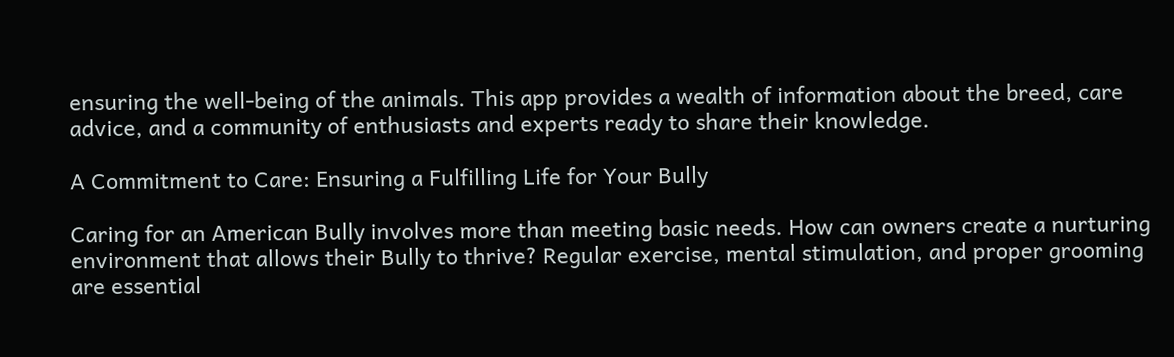ensuring the well-being of the animals. This app provides a wealth of information about the breed, care advice, and a community of enthusiasts and experts ready to share their knowledge.

A Commitment to Care: Ensuring a Fulfilling Life for Your Bully

Caring for an American Bully involves more than meeting basic needs. How can owners create a nurturing environment that allows their Bully to thrive? Regular exercise, mental stimulation, and proper grooming are essential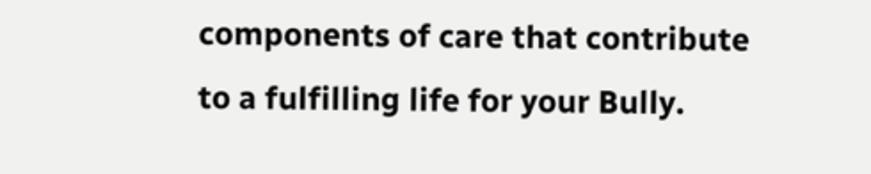components of care that contribute to a fulfilling life for your Bully.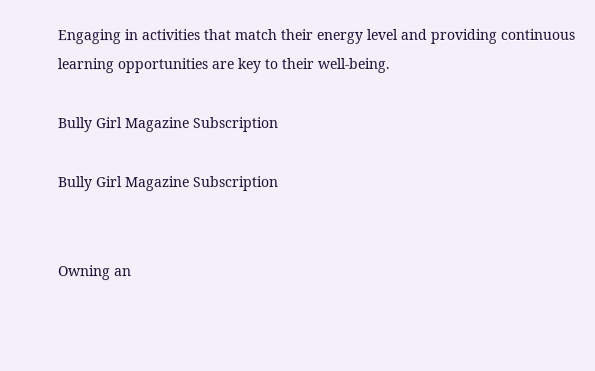Engaging in activities that match their energy level and providing continuous learning opportunities are key to their well-being.

Bully Girl Magazine Subscription

Bully Girl Magazine Subscription


Owning an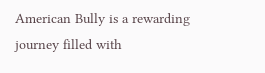American Bully is a rewarding journey filled with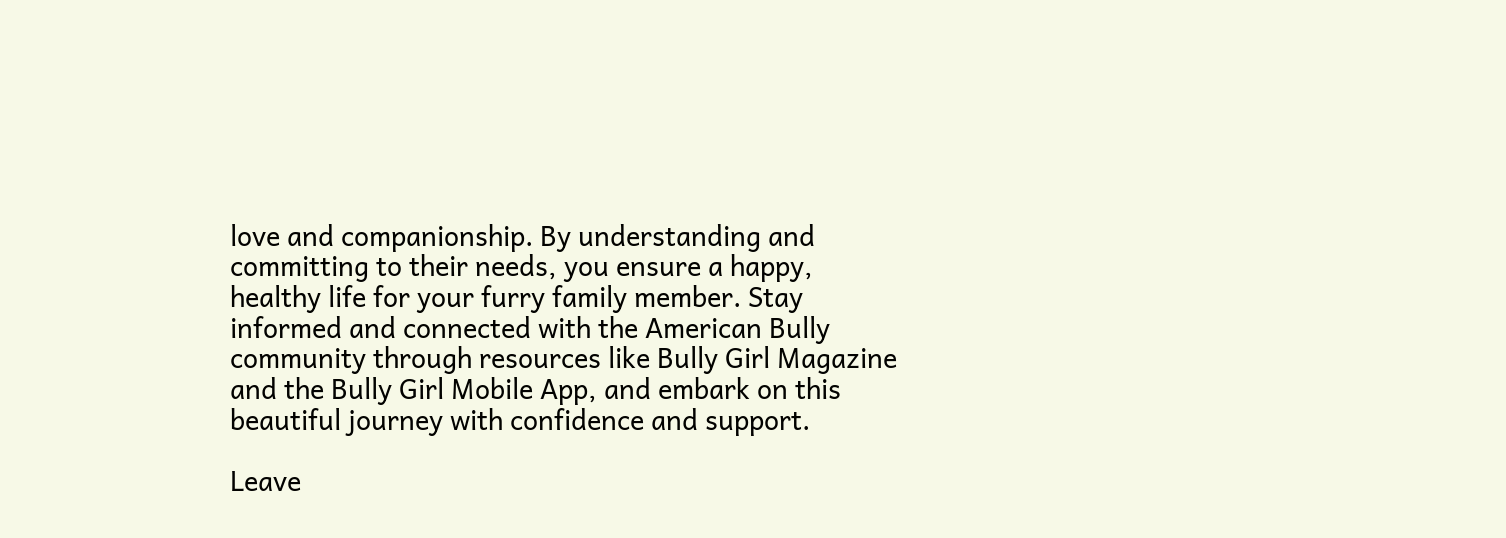love and companionship. By understanding and committing to their needs, you ensure a happy, healthy life for your furry family member. Stay informed and connected with the American Bully community through resources like Bully Girl Magazine and the Bully Girl Mobile App, and embark on this beautiful journey with confidence and support.

Leave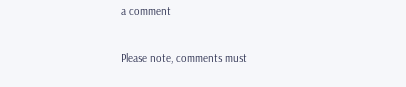a comment

Please note, comments must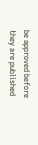be approved before they are published